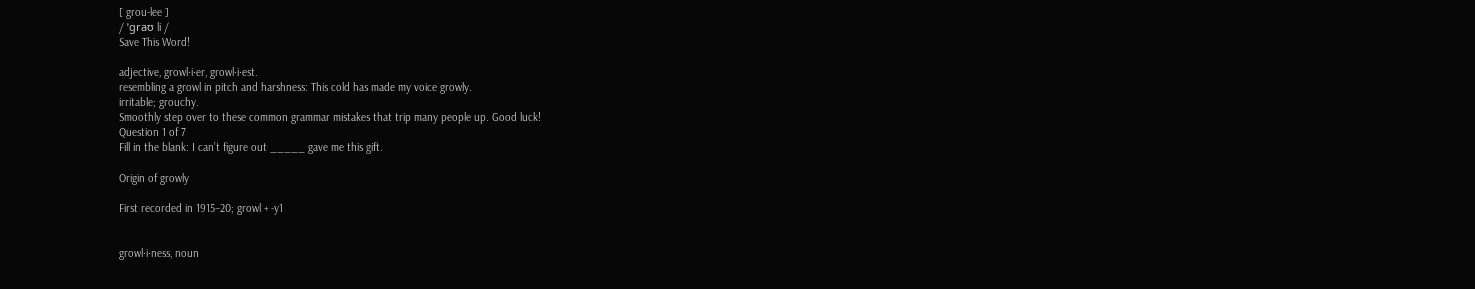[ grou-lee ]
/ ˈgraʊ li /
Save This Word!

adjective, growl·i·er, growl·i·est.
resembling a growl in pitch and harshness: This cold has made my voice growly.
irritable; grouchy.
Smoothly step over to these common grammar mistakes that trip many people up. Good luck!
Question 1 of 7
Fill in the blank: I can’t figure out _____ gave me this gift.

Origin of growly

First recorded in 1915–20; growl + -y1


growl·i·ness, noun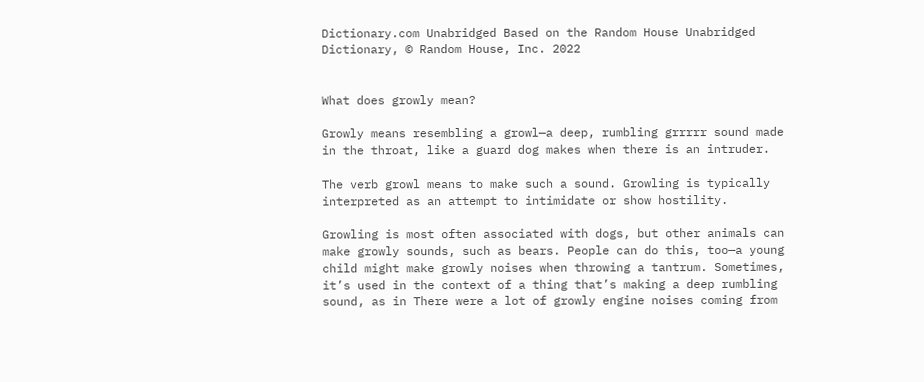Dictionary.com Unabridged Based on the Random House Unabridged Dictionary, © Random House, Inc. 2022


What does growly mean?

Growly means resembling a growl—a deep, rumbling grrrrr sound made in the throat, like a guard dog makes when there is an intruder.

The verb growl means to make such a sound. Growling is typically interpreted as an attempt to intimidate or show hostility.

Growling is most often associated with dogs, but other animals can make growly sounds, such as bears. People can do this, too—a young child might make growly noises when throwing a tantrum. Sometimes, it’s used in the context of a thing that’s making a deep rumbling sound, as in There were a lot of growly engine noises coming from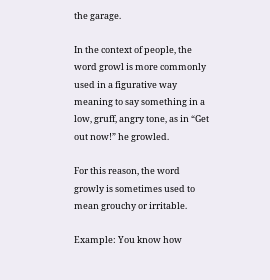the garage.

In the context of people, the word growl is more commonly used in a figurative way meaning to say something in a low, gruff, angry tone, as in “Get out now!” he growled.

For this reason, the word growly is sometimes used to mean grouchy or irritable.

Example: You know how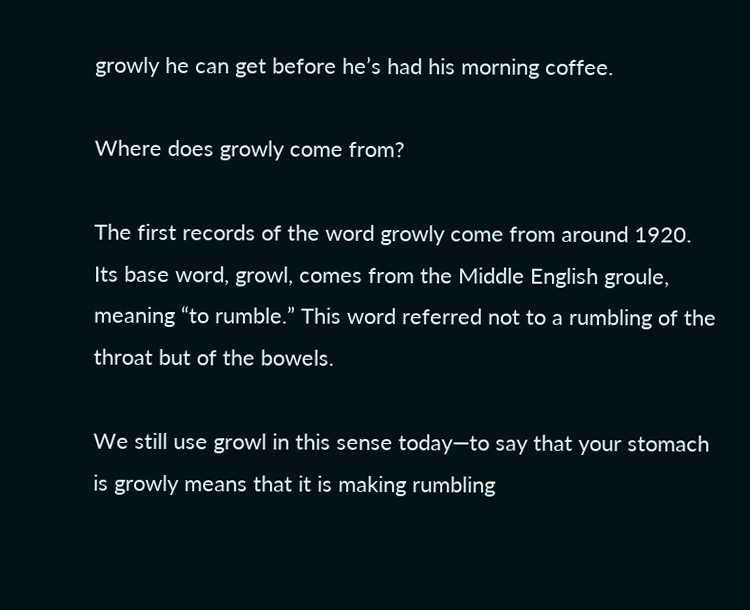growly he can get before he’s had his morning coffee.

Where does growly come from?

The first records of the word growly come from around 1920. Its base word, growl, comes from the Middle English groule, meaning “to rumble.” This word referred not to a rumbling of the throat but of the bowels.

We still use growl in this sense today—to say that your stomach is growly means that it is making rumbling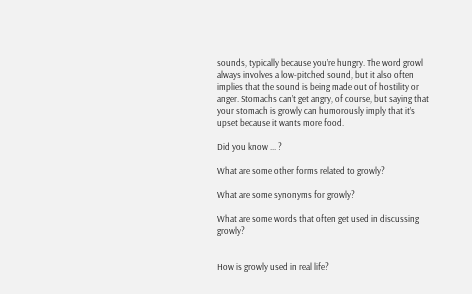sounds, typically because you’re hungry. The word growl always involves a low-pitched sound, but it also often implies that the sound is being made out of hostility or anger. Stomachs can’t get angry, of course, but saying that your stomach is growly can humorously imply that it’s upset because it wants more food.

Did you know ... ?

What are some other forms related to growly?

What are some synonyms for growly?

What are some words that often get used in discussing growly?


How is growly used in real life?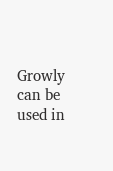Growly can be used in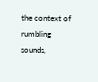the context of rumbling sounds,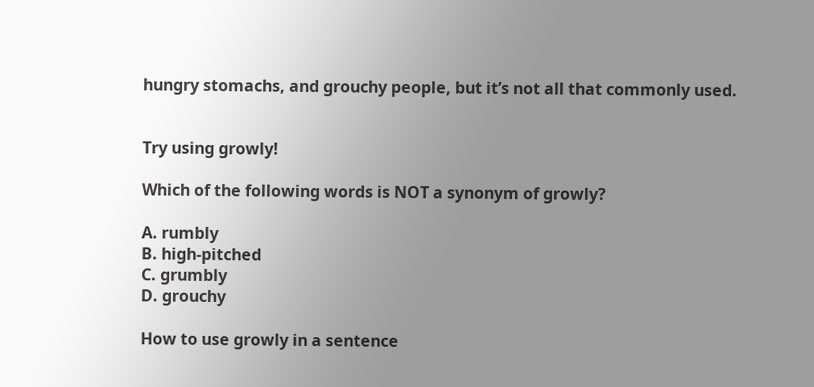hungry stomachs, and grouchy people, but it’s not all that commonly used.


Try using growly!

Which of the following words is NOT a synonym of growly?

A. rumbly
B. high-pitched
C. grumbly
D. grouchy

How to use growly in a sentence